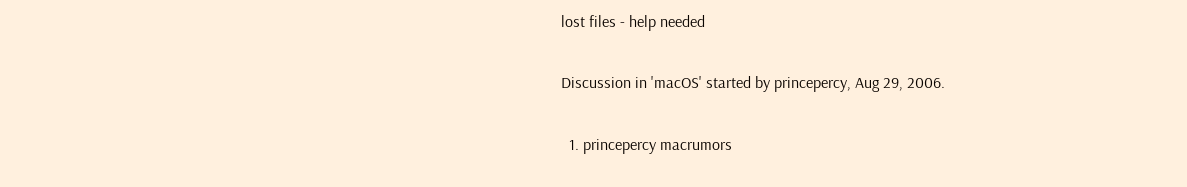lost files - help needed

Discussion in 'macOS' started by princepercy, Aug 29, 2006.

  1. princepercy macrumors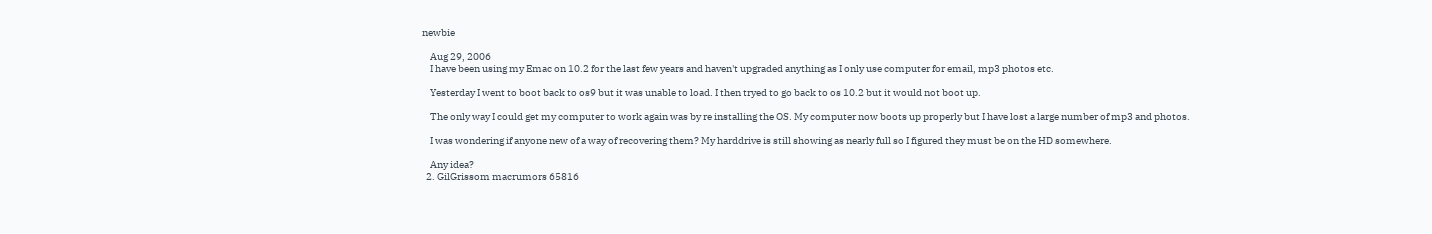newbie

    Aug 29, 2006
    I have been using my Emac on 10.2 for the last few years and haven't upgraded anything as I only use computer for email, mp3 photos etc.

    Yesterday I went to boot back to os9 but it was unable to load. I then tryed to go back to os 10.2 but it would not boot up.

    The only way I could get my computer to work again was by re installing the OS. My computer now boots up properly but I have lost a large number of mp3 and photos.

    I was wondering if anyone new of a way of recovering them? My harddrive is still showing as nearly full so I figured they must be on the HD somewhere.

    Any idea?
  2. GilGrissom macrumors 65816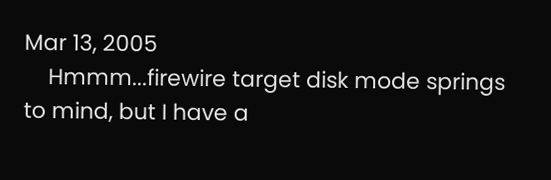Mar 13, 2005
    Hmmm...firewire target disk mode springs to mind, but I have a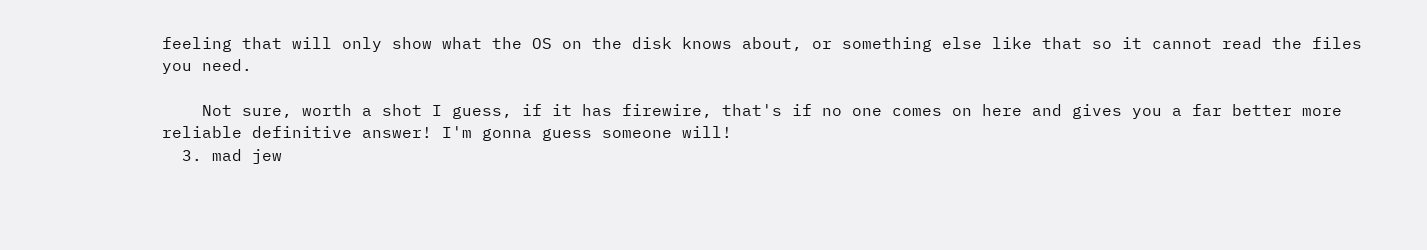feeling that will only show what the OS on the disk knows about, or something else like that so it cannot read the files you need.

    Not sure, worth a shot I guess, if it has firewire, that's if no one comes on here and gives you a far better more reliable definitive answer! I'm gonna guess someone will!
  3. mad jew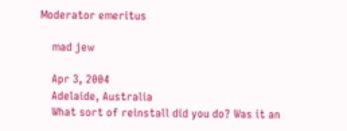Moderator emeritus

    mad jew

    Apr 3, 2004
    Adelaide, Australia
    What sort of reinstall did you do? Was it an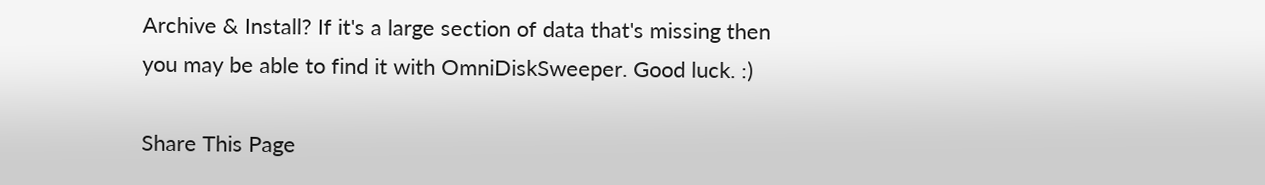Archive & Install? If it's a large section of data that's missing then you may be able to find it with OmniDiskSweeper. Good luck. :)

Share This Page